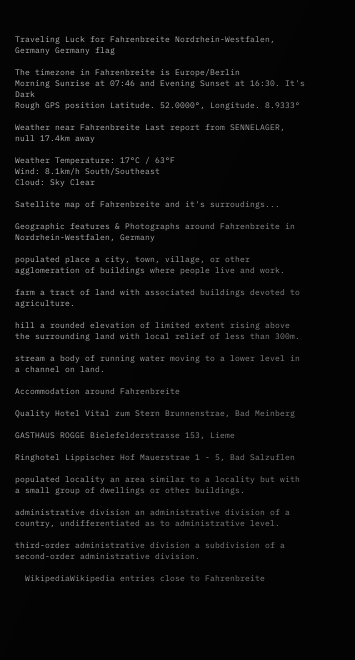Traveling Luck for Fahrenbreite Nordrhein-Westfalen, Germany Germany flag

The timezone in Fahrenbreite is Europe/Berlin
Morning Sunrise at 07:46 and Evening Sunset at 16:30. It's Dark
Rough GPS position Latitude. 52.0000°, Longitude. 8.9333°

Weather near Fahrenbreite Last report from SENNELAGER, null 17.4km away

Weather Temperature: 17°C / 63°F
Wind: 8.1km/h South/Southeast
Cloud: Sky Clear

Satellite map of Fahrenbreite and it's surroudings...

Geographic features & Photographs around Fahrenbreite in Nordrhein-Westfalen, Germany

populated place a city, town, village, or other agglomeration of buildings where people live and work.

farm a tract of land with associated buildings devoted to agriculture.

hill a rounded elevation of limited extent rising above the surrounding land with local relief of less than 300m.

stream a body of running water moving to a lower level in a channel on land.

Accommodation around Fahrenbreite

Quality Hotel Vital zum Stern Brunnenstrae, Bad Meinberg

GASTHAUS ROGGE Bielefelderstrasse 153, Lieme

Ringhotel Lippischer Hof Mauerstrae 1 - 5, Bad Salzuflen

populated locality an area similar to a locality but with a small group of dwellings or other buildings.

administrative division an administrative division of a country, undifferentiated as to administrative level.

third-order administrative division a subdivision of a second-order administrative division.

  WikipediaWikipedia entries close to Fahrenbreite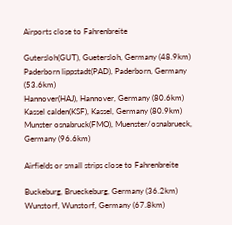Airports close to Fahrenbreite

Gutersloh(GUT), Guetersloh, Germany (48.9km)
Paderborn lippstadt(PAD), Paderborn, Germany (53.6km)
Hannover(HAJ), Hannover, Germany (80.6km)
Kassel calden(KSF), Kassel, Germany (80.9km)
Munster osnabruck(FMO), Muenster/osnabrueck, Germany (96.6km)

Airfields or small strips close to Fahrenbreite

Buckeburg, Brueckeburg, Germany (36.2km)
Wunstorf, Wunstorf, Germany (67.8km)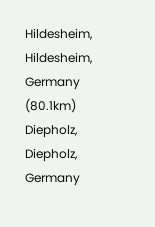Hildesheim, Hildesheim, Germany (80.1km)
Diepholz, Diepholz, Germany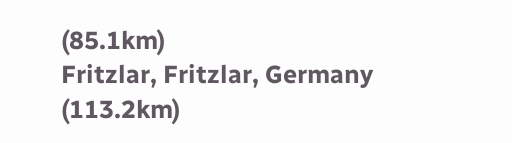(85.1km)
Fritzlar, Fritzlar, Germany (113.2km)